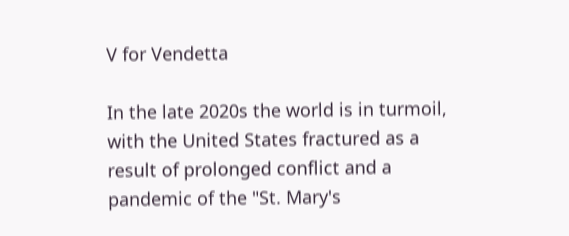V for Vendetta

In the late 2020s the world is in turmoil, with the United States fractured as a result of prolonged conflict and a pandemic of the "St. Mary's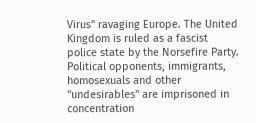Virus" ravaging Europe. The United Kingdom is ruled as a fascist police state by the Norsefire Party. Political opponents, immigrants, homosexuals and other "undesirables" are imprisoned in concentration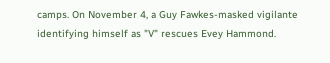camps. On November 4, a Guy Fawkes-masked vigilante identifying himself as "V" rescues Evey Hammond.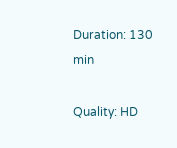Duration: 130 min

Quality: HD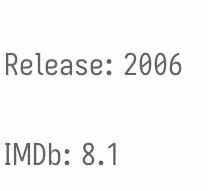Release: 2006

IMDb: 8.1